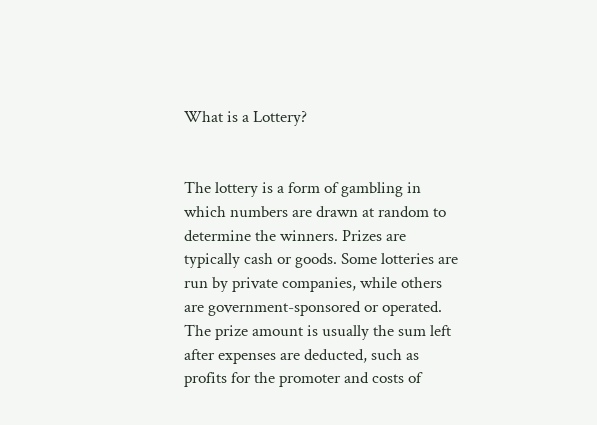What is a Lottery?


The lottery is a form of gambling in which numbers are drawn at random to determine the winners. Prizes are typically cash or goods. Some lotteries are run by private companies, while others are government-sponsored or operated. The prize amount is usually the sum left after expenses are deducted, such as profits for the promoter and costs of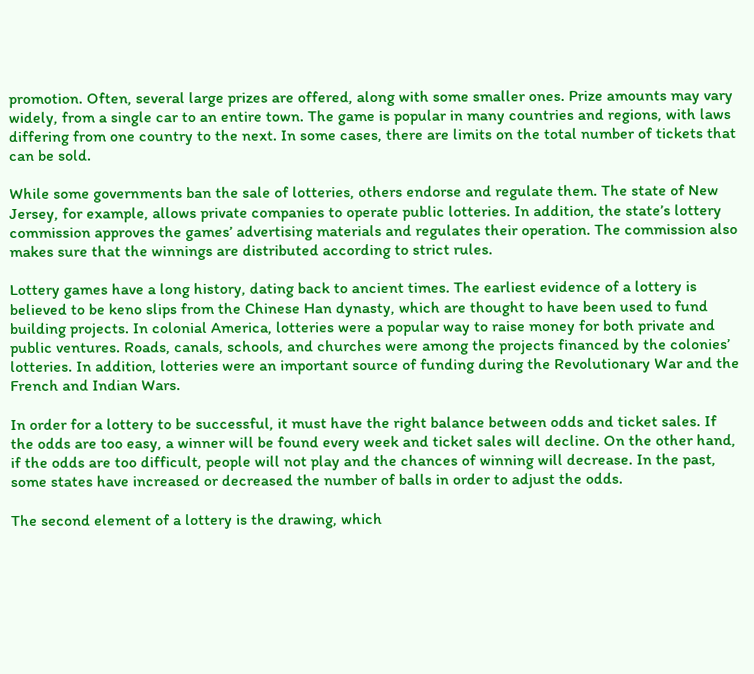promotion. Often, several large prizes are offered, along with some smaller ones. Prize amounts may vary widely, from a single car to an entire town. The game is popular in many countries and regions, with laws differing from one country to the next. In some cases, there are limits on the total number of tickets that can be sold.

While some governments ban the sale of lotteries, others endorse and regulate them. The state of New Jersey, for example, allows private companies to operate public lotteries. In addition, the state’s lottery commission approves the games’ advertising materials and regulates their operation. The commission also makes sure that the winnings are distributed according to strict rules.

Lottery games have a long history, dating back to ancient times. The earliest evidence of a lottery is believed to be keno slips from the Chinese Han dynasty, which are thought to have been used to fund building projects. In colonial America, lotteries were a popular way to raise money for both private and public ventures. Roads, canals, schools, and churches were among the projects financed by the colonies’ lotteries. In addition, lotteries were an important source of funding during the Revolutionary War and the French and Indian Wars.

In order for a lottery to be successful, it must have the right balance between odds and ticket sales. If the odds are too easy, a winner will be found every week and ticket sales will decline. On the other hand, if the odds are too difficult, people will not play and the chances of winning will decrease. In the past, some states have increased or decreased the number of balls in order to adjust the odds.

The second element of a lottery is the drawing, which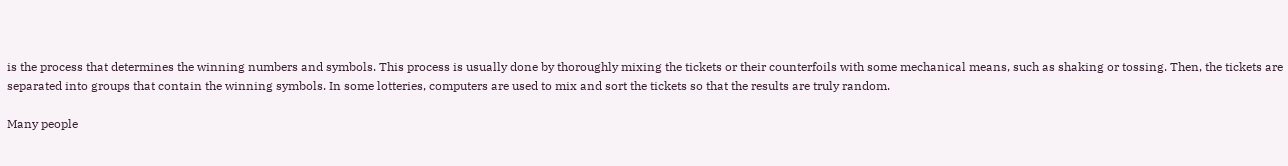is the process that determines the winning numbers and symbols. This process is usually done by thoroughly mixing the tickets or their counterfoils with some mechanical means, such as shaking or tossing. Then, the tickets are separated into groups that contain the winning symbols. In some lotteries, computers are used to mix and sort the tickets so that the results are truly random.

Many people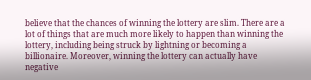believe that the chances of winning the lottery are slim. There are a lot of things that are much more likely to happen than winning the lottery, including being struck by lightning or becoming a billionaire. Moreover, winning the lottery can actually have negative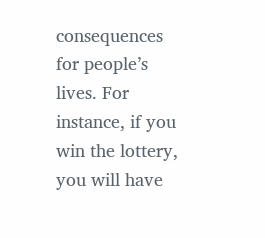consequences for people’s lives. For instance, if you win the lottery, you will have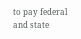to pay federal and state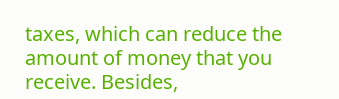taxes, which can reduce the amount of money that you receive. Besides,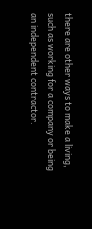there are other ways to make a living, such as working for a company or being an independent contractor.